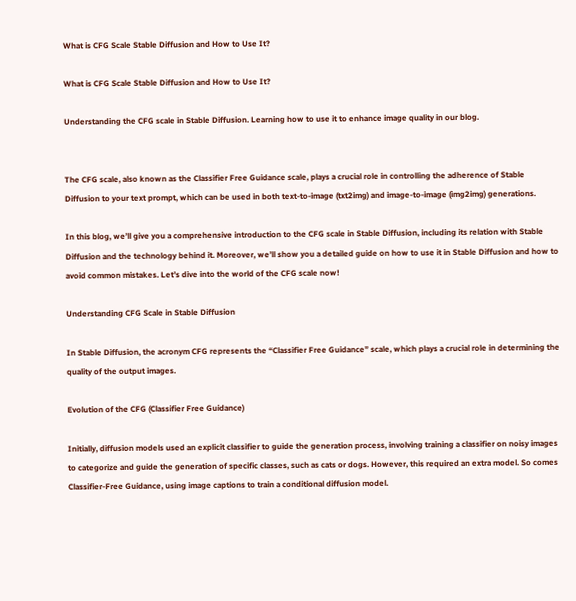What is CFG Scale Stable Diffusion and How to Use It?

What is CFG Scale Stable Diffusion and How to Use It?

Understanding the CFG scale in Stable Diffusion. Learning how to use it to enhance image quality in our blog.


The CFG scale, also known as the Classifier Free Guidance scale, plays a crucial role in controlling the adherence of Stable Diffusion to your text prompt, which can be used in both text-to-image (txt2img) and image-to-image (img2img) generations.

In this blog, we’ll give you a comprehensive introduction to the CFG scale in Stable Diffusion, including its relation with Stable Diffusion and the technology behind it. Moreover, we’ll show you a detailed guide on how to use it in Stable Diffusion and how to avoid common mistakes. Let’s dive into the world of the CFG scale now!

Understanding CFG Scale in Stable Diffusion

In Stable Diffusion, the acronym CFG represents the “Classifier Free Guidance” scale, which plays a crucial role in determining the quality of the output images.

Evolution of the CFG (Classifier Free Guidance)

Initially, diffusion models used an explicit classifier to guide the generation process, involving training a classifier on noisy images to categorize and guide the generation of specific classes, such as cats or dogs. However, this required an extra model. So comes Classifier-Free Guidance, using image captions to train a conditional diffusion model.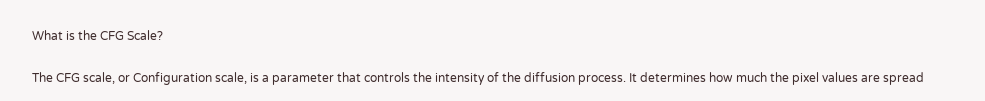What is the CFG Scale?

The CFG scale, or Configuration scale, is a parameter that controls the intensity of the diffusion process. It determines how much the pixel values are spread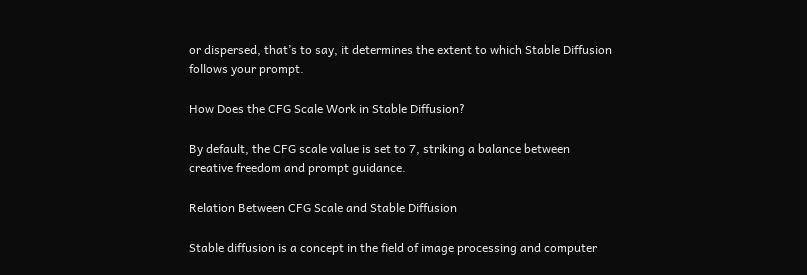or dispersed, that’s to say, it determines the extent to which Stable Diffusion follows your prompt.

How Does the CFG Scale Work in Stable Diffusion?

By default, the CFG scale value is set to 7, striking a balance between creative freedom and prompt guidance.

Relation Between CFG Scale and Stable Diffusion

Stable diffusion is a concept in the field of image processing and computer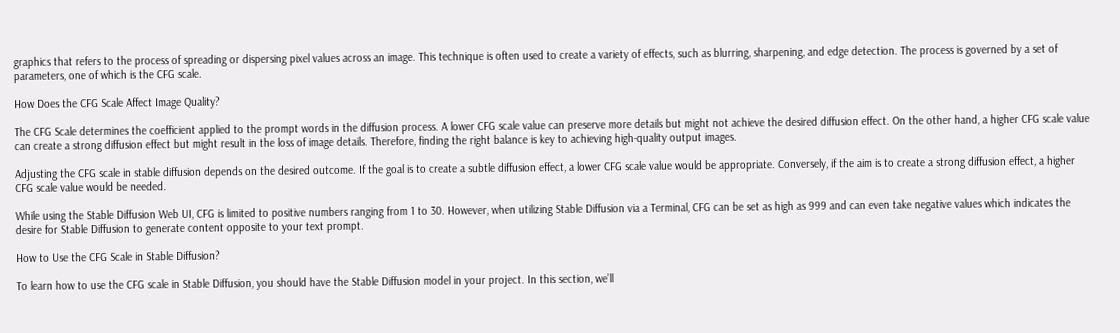graphics that refers to the process of spreading or dispersing pixel values across an image. This technique is often used to create a variety of effects, such as blurring, sharpening, and edge detection. The process is governed by a set of parameters, one of which is the CFG scale.

How Does the CFG Scale Affect Image Quality?

The CFG Scale determines the coefficient applied to the prompt words in the diffusion process. A lower CFG scale value can preserve more details but might not achieve the desired diffusion effect. On the other hand, a higher CFG scale value can create a strong diffusion effect but might result in the loss of image details. Therefore, finding the right balance is key to achieving high-quality output images.

Adjusting the CFG scale in stable diffusion depends on the desired outcome. If the goal is to create a subtle diffusion effect, a lower CFG scale value would be appropriate. Conversely, if the aim is to create a strong diffusion effect, a higher CFG scale value would be needed.

While using the Stable Diffusion Web UI, CFG is limited to positive numbers ranging from 1 to 30. However, when utilizing Stable Diffusion via a Terminal, CFG can be set as high as 999 and can even take negative values which indicates the desire for Stable Diffusion to generate content opposite to your text prompt.

How to Use the CFG Scale in Stable Diffusion?

To learn how to use the CFG scale in Stable Diffusion, you should have the Stable Diffusion model in your project. In this section, we’ll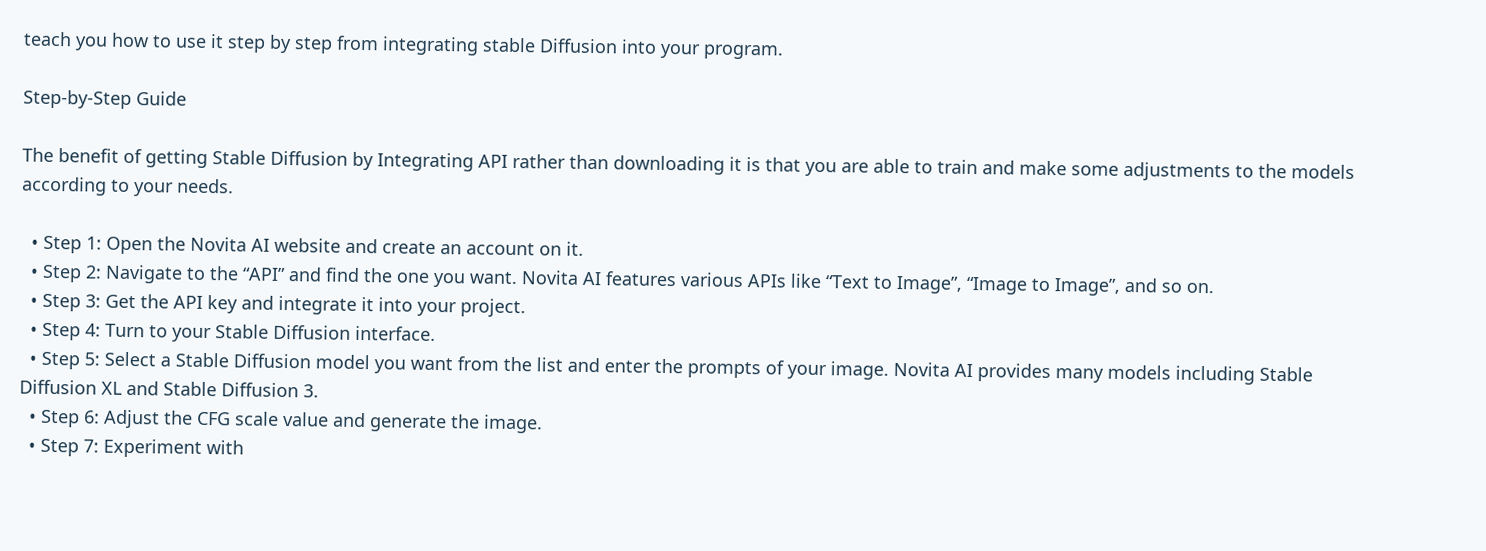teach you how to use it step by step from integrating stable Diffusion into your program.

Step-by-Step Guide

The benefit of getting Stable Diffusion by Integrating API rather than downloading it is that you are able to train and make some adjustments to the models according to your needs.

  • Step 1: Open the Novita AI website and create an account on it.
  • Step 2: Navigate to the “API” and find the one you want. Novita AI features various APIs like “Text to Image”, “Image to Image”, and so on.
  • Step 3: Get the API key and integrate it into your project.
  • Step 4: Turn to your Stable Diffusion interface.
  • Step 5: Select a Stable Diffusion model you want from the list and enter the prompts of your image. Novita AI provides many models including Stable Diffusion XL and Stable Diffusion 3.
  • Step 6: Adjust the CFG scale value and generate the image.
  • Step 7: Experiment with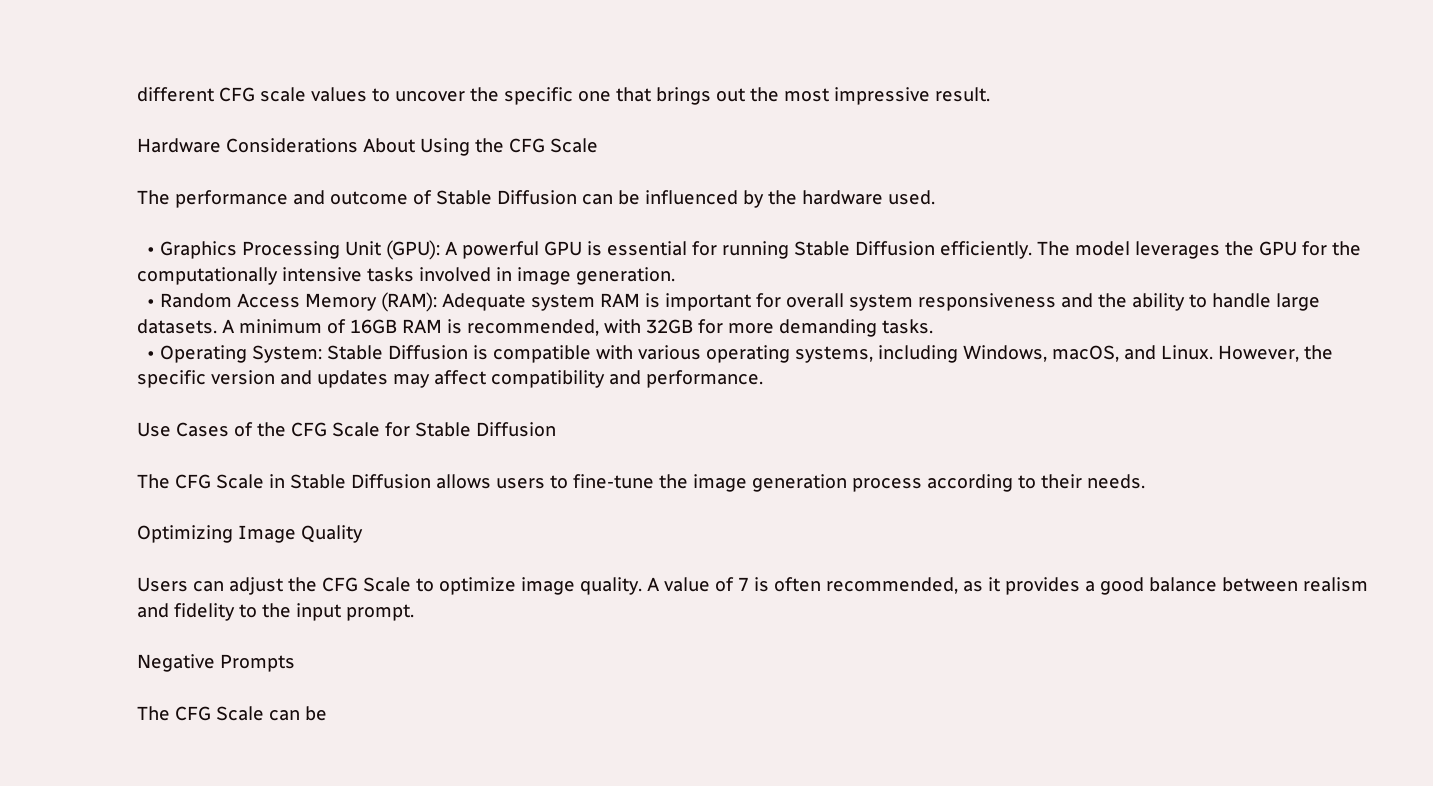different CFG scale values to uncover the specific one that brings out the most impressive result.

Hardware Considerations About Using the CFG Scale

The performance and outcome of Stable Diffusion can be influenced by the hardware used.

  • Graphics Processing Unit (GPU): A powerful GPU is essential for running Stable Diffusion efficiently. The model leverages the GPU for the computationally intensive tasks involved in image generation.
  • Random Access Memory (RAM): Adequate system RAM is important for overall system responsiveness and the ability to handle large datasets. A minimum of 16GB RAM is recommended, with 32GB for more demanding tasks.
  • Operating System: Stable Diffusion is compatible with various operating systems, including Windows, macOS, and Linux. However, the specific version and updates may affect compatibility and performance.

Use Cases of the CFG Scale for Stable Diffusion

The CFG Scale in Stable Diffusion allows users to fine-tune the image generation process according to their needs.

Optimizing Image Quality

Users can adjust the CFG Scale to optimize image quality. A value of 7 is often recommended, as it provides a good balance between realism and fidelity to the input prompt.

Negative Prompts

The CFG Scale can be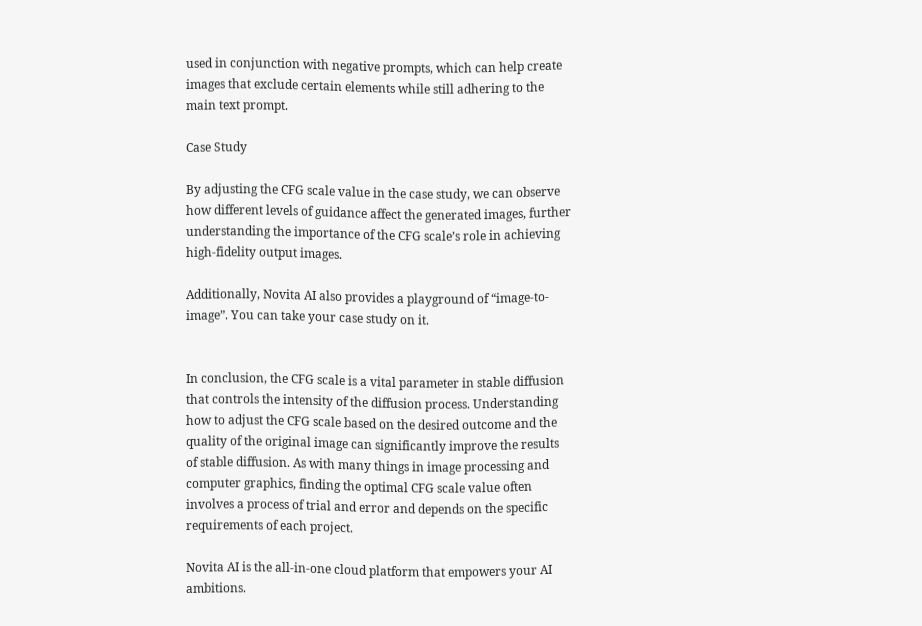used in conjunction with negative prompts, which can help create images that exclude certain elements while still adhering to the main text prompt.

Case Study

By adjusting the CFG scale value in the case study, we can observe how different levels of guidance affect the generated images, further understanding the importance of the CFG scale’s role in achieving high-fidelity output images.

Additionally, Novita AI also provides a playground of “image-to-image”. You can take your case study on it.


In conclusion, the CFG scale is a vital parameter in stable diffusion that controls the intensity of the diffusion process. Understanding how to adjust the CFG scale based on the desired outcome and the quality of the original image can significantly improve the results of stable diffusion. As with many things in image processing and computer graphics, finding the optimal CFG scale value often involves a process of trial and error and depends on the specific requirements of each project.

Novita AI is the all-in-one cloud platform that empowers your AI ambitions.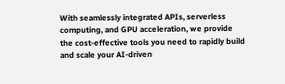With seamlessly integrated APIs, serverless computing, and GPU acceleration, we provide the cost-effective tools you need to rapidly build and scale your AI-driven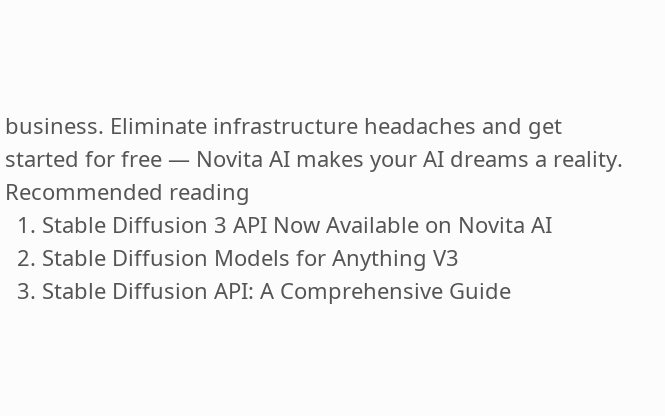business. Eliminate infrastructure headaches and get started for free — Novita AI makes your AI dreams a reality.
Recommended reading
  1. Stable Diffusion 3 API Now Available on Novita AI
  2. Stable Diffusion Models for Anything V3
  3. Stable Diffusion API: A Comprehensive Guide